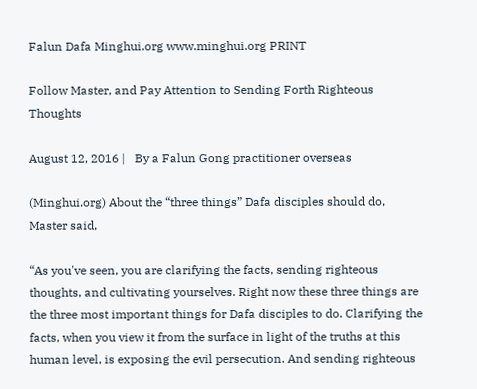Falun Dafa Minghui.org www.minghui.org PRINT

Follow Master, and Pay Attention to Sending Forth Righteous Thoughts

August 12, 2016 |   By a Falun Gong practitioner overseas

(Minghui.org) About the “three things” Dafa disciples should do, Master said,

“As you've seen, you are clarifying the facts, sending righteous thoughts, and cultivating yourselves. Right now these three things are the three most important things for Dafa disciples to do. Clarifying the facts, when you view it from the surface in light of the truths at this human level, is exposing the evil persecution. And sending righteous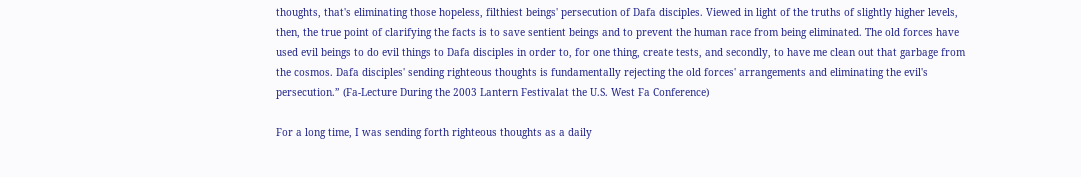thoughts, that's eliminating those hopeless, filthiest beings' persecution of Dafa disciples. Viewed in light of the truths of slightly higher levels, then, the true point of clarifying the facts is to save sentient beings and to prevent the human race from being eliminated. The old forces have used evil beings to do evil things to Dafa disciples in order to, for one thing, create tests, and secondly, to have me clean out that garbage from the cosmos. Dafa disciples' sending righteous thoughts is fundamentally rejecting the old forces' arrangements and eliminating the evil's persecution.” (Fa-Lecture During the 2003 Lantern Festivalat the U.S. West Fa Conference)

For a long time, I was sending forth righteous thoughts as a daily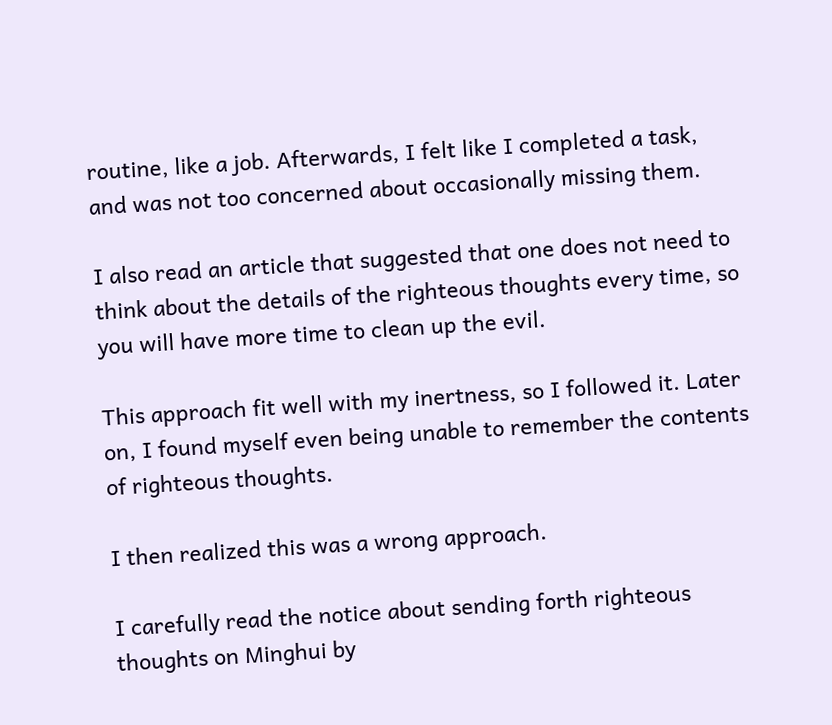routine, like a job. Afterwards, I felt like I completed a task, and was not too concerned about occasionally missing them.

I also read an article that suggested that one does not need to think about the details of the righteous thoughts every time, so you will have more time to clean up the evil.

This approach fit well with my inertness, so I followed it. Later on, I found myself even being unable to remember the contents of righteous thoughts.

I then realized this was a wrong approach.

I carefully read the notice about sending forth righteous thoughts on Minghui by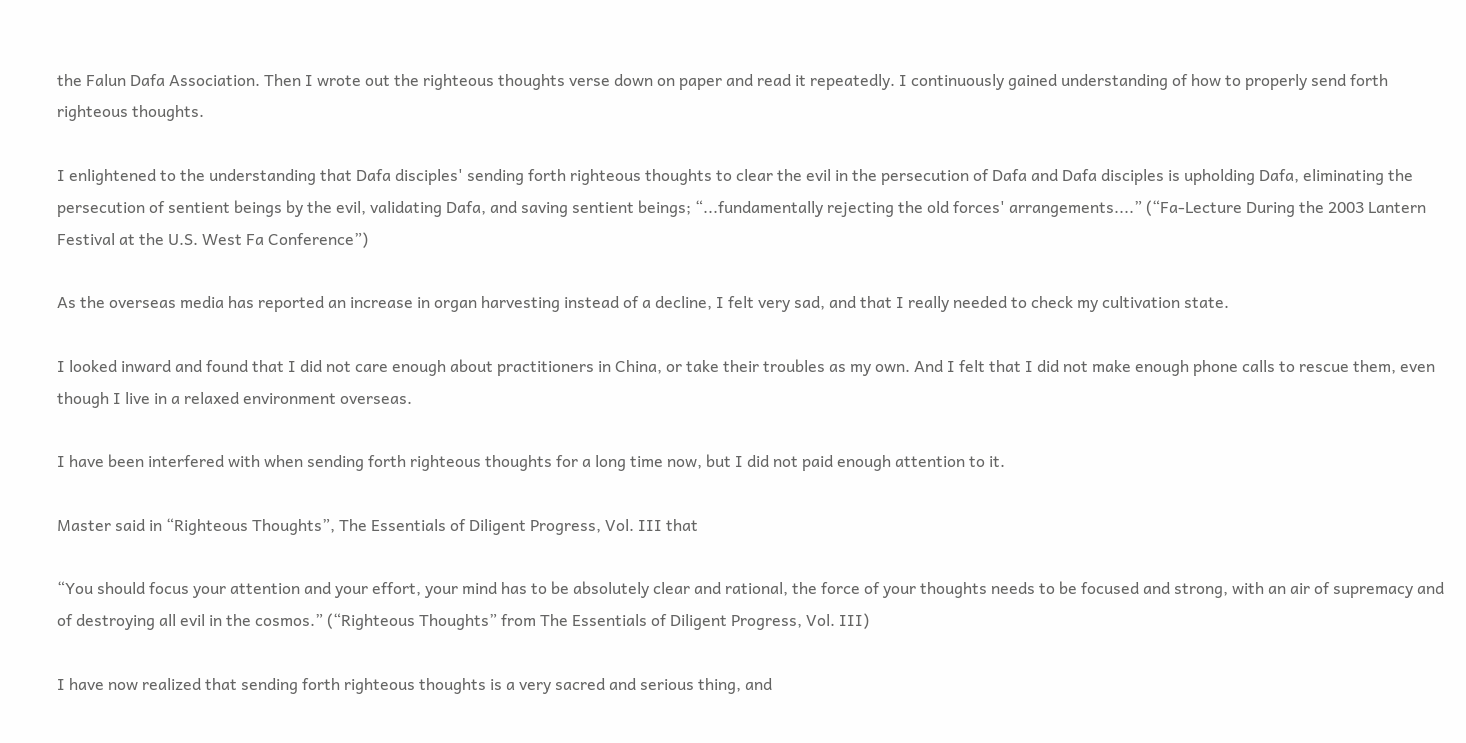the Falun Dafa Association. Then I wrote out the righteous thoughts verse down on paper and read it repeatedly. I continuously gained understanding of how to properly send forth righteous thoughts.

I enlightened to the understanding that Dafa disciples' sending forth righteous thoughts to clear the evil in the persecution of Dafa and Dafa disciples is upholding Dafa, eliminating the persecution of sentient beings by the evil, validating Dafa, and saving sentient beings; “...fundamentally rejecting the old forces' arrangements....” (“Fa-Lecture During the 2003 Lantern Festival at the U.S. West Fa Conference”)

As the overseas media has reported an increase in organ harvesting instead of a decline, I felt very sad, and that I really needed to check my cultivation state.

I looked inward and found that I did not care enough about practitioners in China, or take their troubles as my own. And I felt that I did not make enough phone calls to rescue them, even though I live in a relaxed environment overseas.

I have been interfered with when sending forth righteous thoughts for a long time now, but I did not paid enough attention to it.

Master said in “Righteous Thoughts”, The Essentials of Diligent Progress, Vol. III that

“You should focus your attention and your effort, your mind has to be absolutely clear and rational, the force of your thoughts needs to be focused and strong, with an air of supremacy and of destroying all evil in the cosmos.” (“Righteous Thoughts” from The Essentials of Diligent Progress, Vol. III)

I have now realized that sending forth righteous thoughts is a very sacred and serious thing, and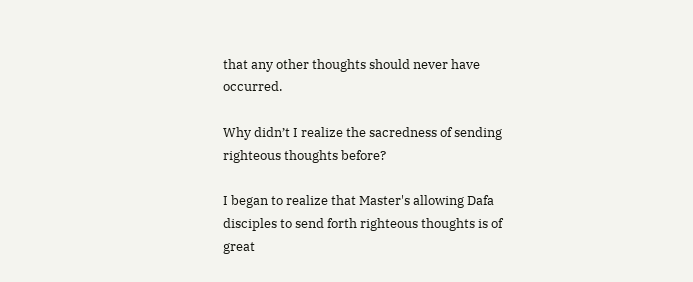that any other thoughts should never have occurred.

Why didn’t I realize the sacredness of sending righteous thoughts before?

I began to realize that Master's allowing Dafa disciples to send forth righteous thoughts is of great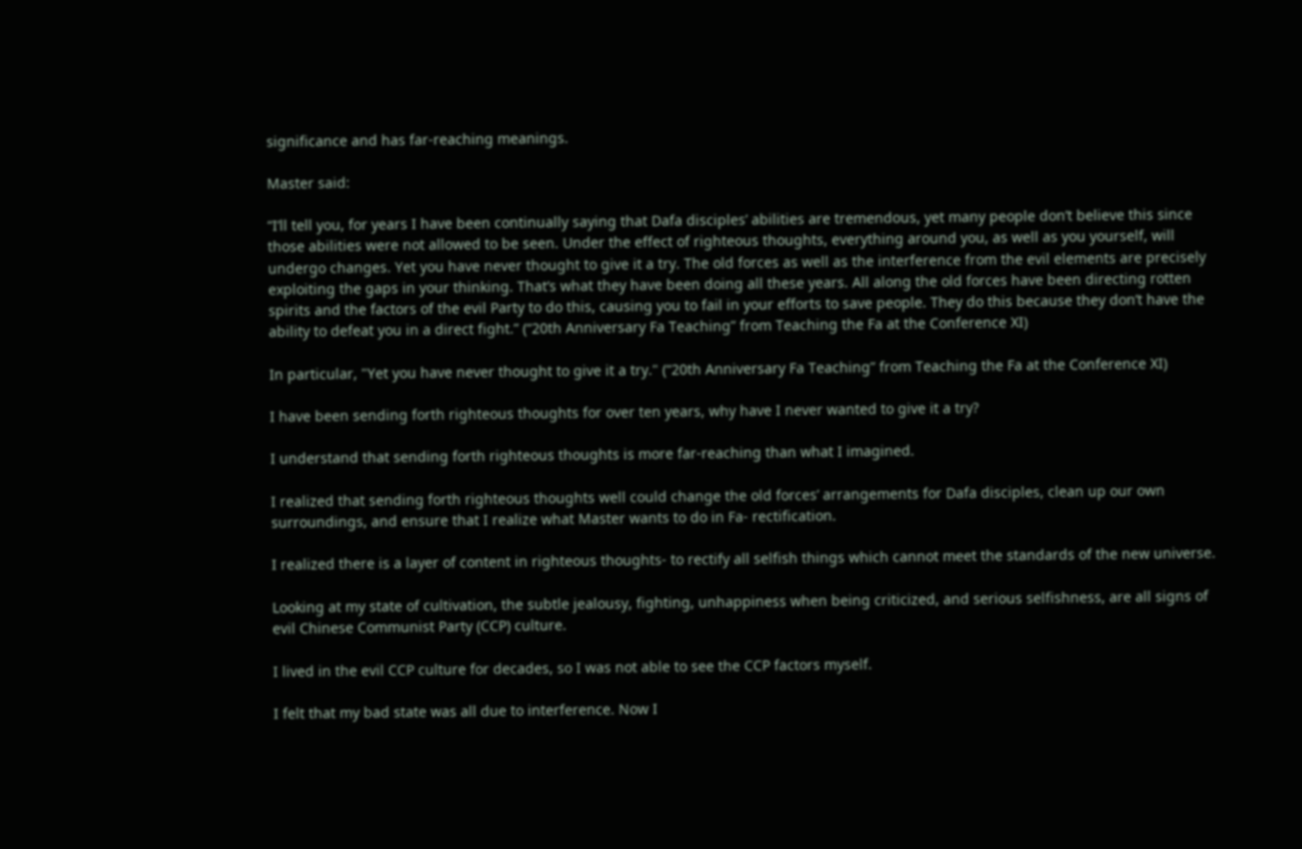significance and has far-reaching meanings.

Master said:

“I’ll tell you, for years I have been continually saying that Dafa disciples’ abilities are tremendous, yet many people don’t believe this since those abilities were not allowed to be seen. Under the effect of righteous thoughts, everything around you, as well as you yourself, will undergo changes. Yet you have never thought to give it a try. The old forces as well as the interference from the evil elements are precisely exploiting the gaps in your thinking. That’s what they have been doing all these years. All along the old forces have been directing rotten spirits and the factors of the evil Party to do this, causing you to fail in your efforts to save people. They do this because they don’t have the ability to defeat you in a direct fight.” (“20th Anniversary Fa Teaching” from Teaching the Fa at the Conference XI)

In particular, "Yet you have never thought to give it a try." (“20th Anniversary Fa Teaching” from Teaching the Fa at the Conference XI)

I have been sending forth righteous thoughts for over ten years, why have I never wanted to give it a try?

I understand that sending forth righteous thoughts is more far-reaching than what I imagined.

I realized that sending forth righteous thoughts well could change the old forces’ arrangements for Dafa disciples, clean up our own surroundings, and ensure that I realize what Master wants to do in Fa- rectification.

I realized there is a layer of content in righteous thoughts- to rectify all selfish things which cannot meet the standards of the new universe.

Looking at my state of cultivation, the subtle jealousy, fighting, unhappiness when being criticized, and serious selfishness, are all signs of evil Chinese Communist Party (CCP) culture.

I lived in the evil CCP culture for decades, so I was not able to see the CCP factors myself.

I felt that my bad state was all due to interference. Now I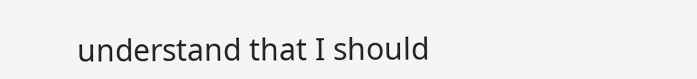understand that I should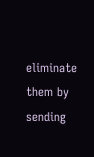eliminate them by sending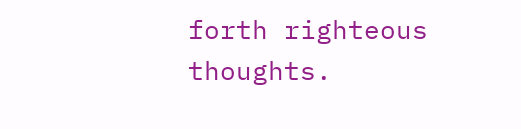forth righteous thoughts.